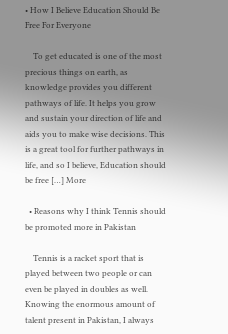• How I Believe Education Should Be Free For Everyone

    To get educated is one of the most precious things on earth, as knowledge provides you different pathways of life. It helps you grow and sustain your direction of life and aids you to make wise decisions. This is a great tool for further pathways in life, and so I believe, Education should be free […] More

  • Reasons why I think Tennis should be promoted more in Pakistan

    Tennis is a racket sport that is played between two people or can even be played in doubles as well. Knowing the enormous amount of talent present in Pakistan, I always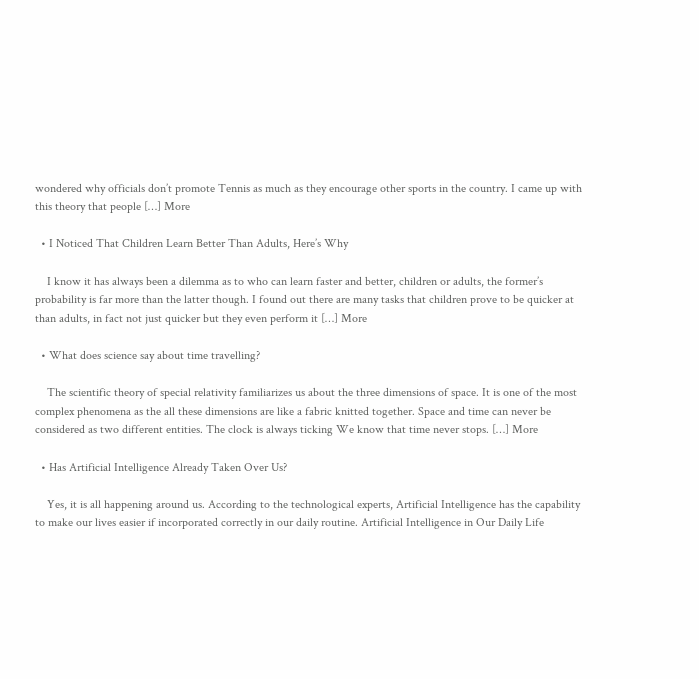wondered why officials don’t promote Tennis as much as they encourage other sports in the country. I came up with this theory that people […] More

  • I Noticed That Children Learn Better Than Adults, Here’s Why

    I know it has always been a dilemma as to who can learn faster and better, children or adults, the former’s probability is far more than the latter though. I found out there are many tasks that children prove to be quicker at than adults, in fact not just quicker but they even perform it […] More

  • What does science say about time travelling?

    The scientific theory of special relativity familiarizes us about the three dimensions of space. It is one of the most complex phenomena as the all these dimensions are like a fabric knitted together. Space and time can never be considered as two different entities. The clock is always ticking We know that time never stops. […] More

  • Has Artificial Intelligence Already Taken Over Us?

    Yes, it is all happening around us. According to the technological experts, Artificial Intelligence has the capability to make our lives easier if incorporated correctly in our daily routine. Artificial Intelligence in Our Daily Life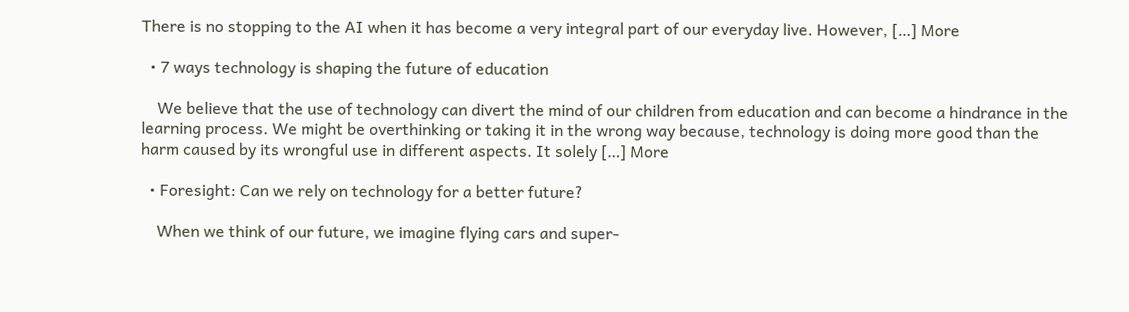There is no stopping to the AI when it has become a very integral part of our everyday live. However, […] More

  • 7 ways technology is shaping the future of education

    We believe that the use of technology can divert the mind of our children from education and can become a hindrance in the learning process. We might be overthinking or taking it in the wrong way because, technology is doing more good than the harm caused by its wrongful use in different aspects. It solely […] More

  • Foresight: Can we rely on technology for a better future?

    When we think of our future, we imagine flying cars and super-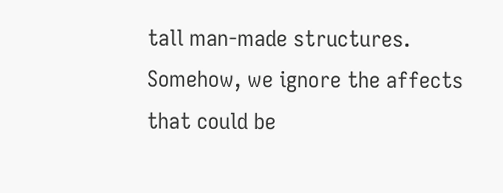tall man-made structures. Somehow, we ignore the affects that could be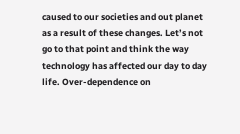caused to our societies and out planet as a result of these changes. Let’s not go to that point and think the way technology has affected our day to day life. Over-dependence on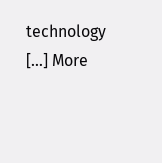technology […] More